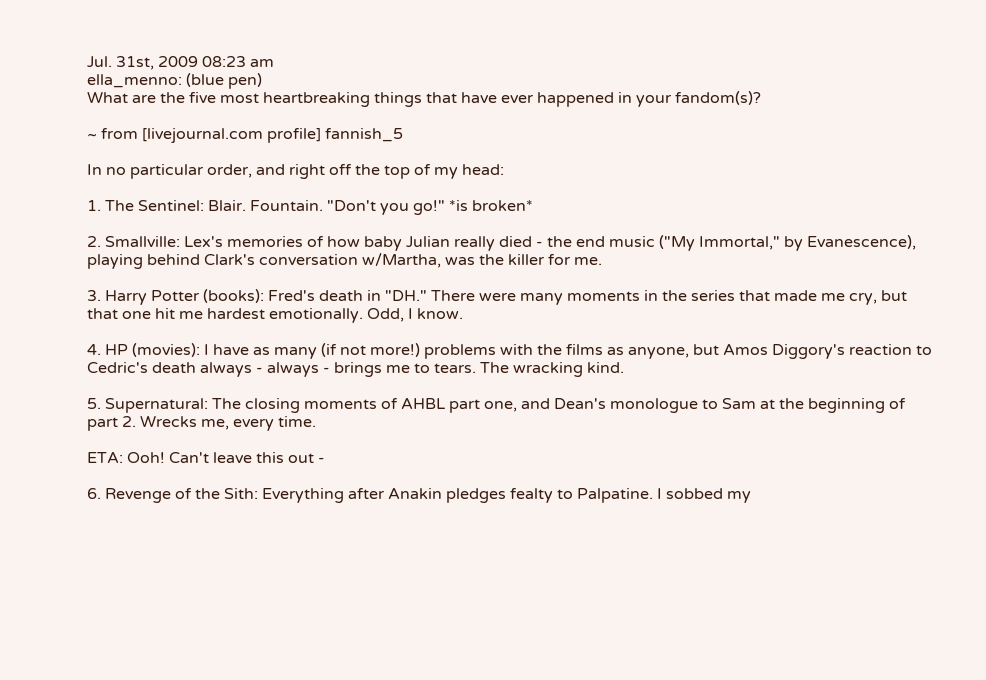Jul. 31st, 2009 08:23 am
ella_menno: (blue pen)
What are the five most heartbreaking things that have ever happened in your fandom(s)?

~ from [livejournal.com profile] fannish_5

In no particular order, and right off the top of my head:

1. The Sentinel: Blair. Fountain. "Don't you go!" *is broken*

2. Smallville: Lex's memories of how baby Julian really died - the end music ("My Immortal," by Evanescence), playing behind Clark's conversation w/Martha, was the killer for me.

3. Harry Potter (books): Fred's death in "DH." There were many moments in the series that made me cry, but that one hit me hardest emotionally. Odd, I know.

4. HP (movies): I have as many (if not more!) problems with the films as anyone, but Amos Diggory's reaction to Cedric's death always - always - brings me to tears. The wracking kind.

5. Supernatural: The closing moments of AHBL part one, and Dean's monologue to Sam at the beginning of part 2. Wrecks me, every time.

ETA: Ooh! Can't leave this out -

6. Revenge of the Sith: Everything after Anakin pledges fealty to Palpatine. I sobbed my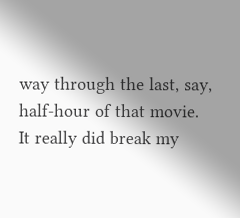way through the last, say, half-hour of that movie. It really did break my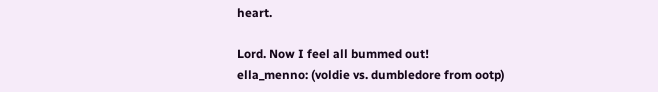heart.

Lord. Now I feel all bummed out!
ella_menno: (voldie vs. dumbledore from ootp)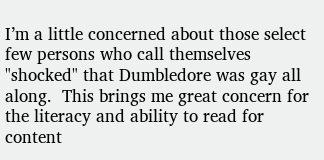I’m a little concerned about those select few persons who call themselves "shocked" that Dumbledore was gay all along.  This brings me great concern for the literacy and ability to read for content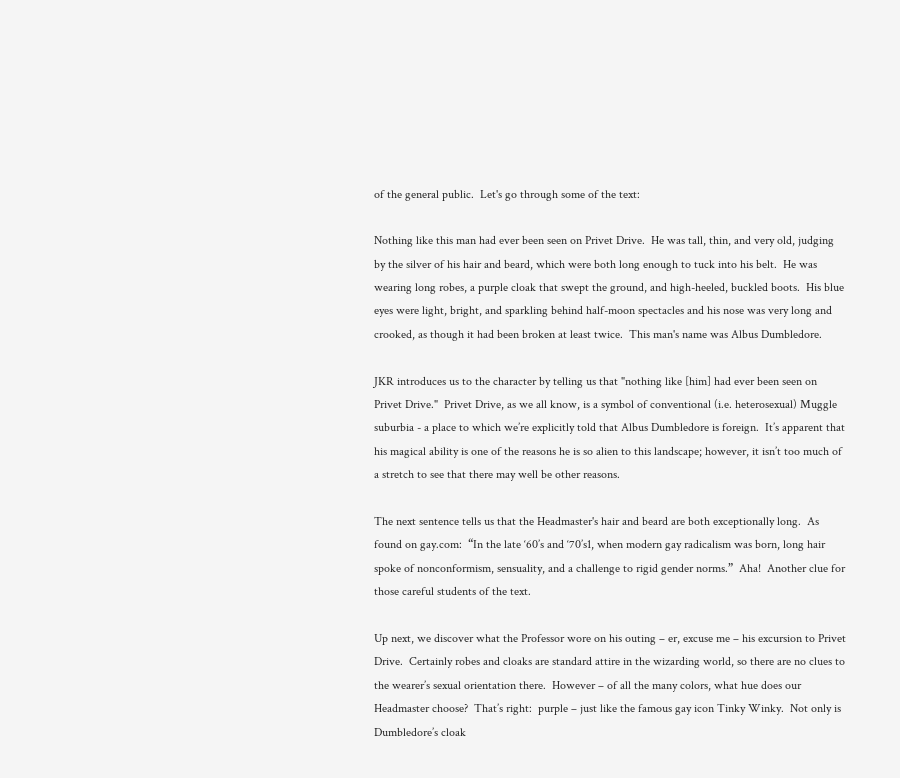of the general public.  Let's go through some of the text:

Nothing like this man had ever been seen on Privet Drive.  He was tall, thin, and very old, judging by the silver of his hair and beard, which were both long enough to tuck into his belt.  He was wearing long robes, a purple cloak that swept the ground, and high-heeled, buckled boots.  His blue eyes were light, bright, and sparkling behind half-moon spectacles and his nose was very long and crooked, as though it had been broken at least twice.  This man's name was Albus Dumbledore.

JKR introduces us to the character by telling us that "nothing like [him] had ever been seen on Privet Drive."  Privet Drive, as we all know, is a symbol of conventional (i.e. heterosexual) Muggle suburbia - a place to which we’re explicitly told that Albus Dumbledore is foreign.  It’s apparent that his magical ability is one of the reasons he is so alien to this landscape; however, it isn’t too much of a stretch to see that there may well be other reasons.

The next sentence tells us that the Headmaster's hair and beard are both exceptionally long.  As found on gay.com:  “In the late ‘60’s and ‘70’s1, when modern gay radicalism was born, long hair spoke of nonconformism, sensuality, and a challenge to rigid gender norms.”  Aha!  Another clue for those careful students of the text.

Up next, we discover what the Professor wore on his outing – er, excuse me – his excursion to Privet Drive.  Certainly robes and cloaks are standard attire in the wizarding world, so there are no clues to the wearer’s sexual orientation there.  However – of all the many colors, what hue does our Headmaster choose?  That’s right:  purple – just like the famous gay icon Tinky Winky.  Not only is Dumbledore’s cloak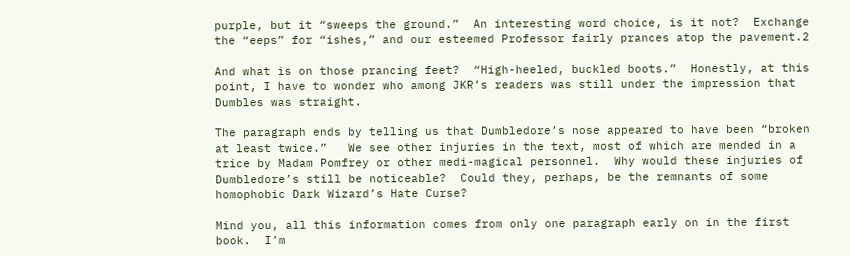purple, but it “sweeps the ground.”  An interesting word choice, is it not?  Exchange the “eeps” for “ishes,” and our esteemed Professor fairly prances atop the pavement.2

And what is on those prancing feet?  “High-heeled, buckled boots.”  Honestly, at this point, I have to wonder who among JKR’s readers was still under the impression that Dumbles was straight.

The paragraph ends by telling us that Dumbledore’s nose appeared to have been “broken at least twice.”   We see other injuries in the text, most of which are mended in a trice by Madam Pomfrey or other medi-magical personnel.  Why would these injuries of Dumbledore’s still be noticeable?  Could they, perhaps, be the remnants of some homophobic Dark Wizard’s Hate Curse?

Mind you, all this information comes from only one paragraph early on in the first book.  I’m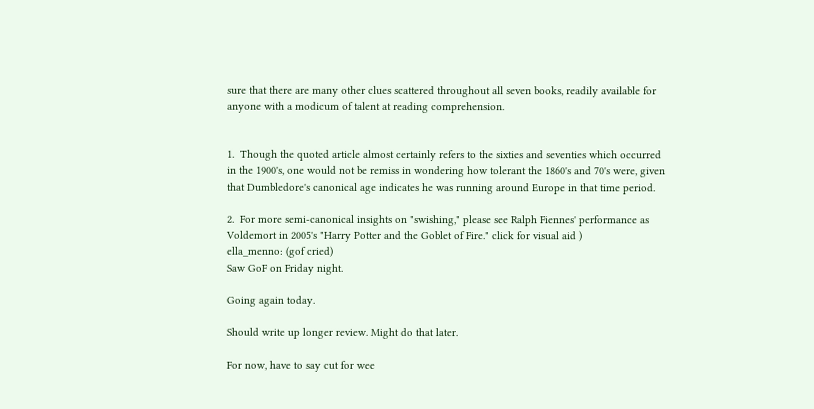sure that there are many other clues scattered throughout all seven books, readily available for anyone with a modicum of talent at reading comprehension.


1.  Though the quoted article almost certainly refers to the sixties and seventies which occurred in the 1900's, one would not be remiss in wondering how tolerant the 1860's and 70's were, given that Dumbledore's canonical age indicates he was running around Europe in that time period.

2.  For more semi-canonical insights on "swishing," please see Ralph Fiennes' performance as Voldemort in 2005's "Harry Potter and the Goblet of Fire." click for visual aid )
ella_menno: (gof cried)
Saw GoF on Friday night.

Going again today.

Should write up longer review. Might do that later.

For now, have to say cut for wee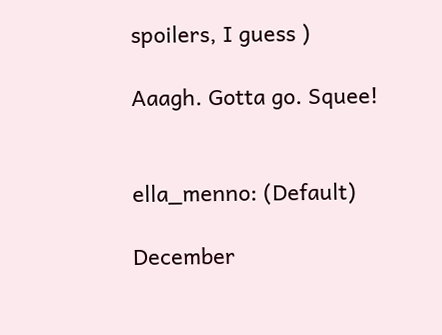spoilers, I guess )

Aaagh. Gotta go. Squee!


ella_menno: (Default)

December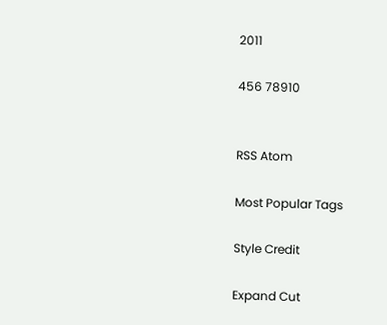2011

456 78910


RSS Atom

Most Popular Tags

Style Credit

Expand Cut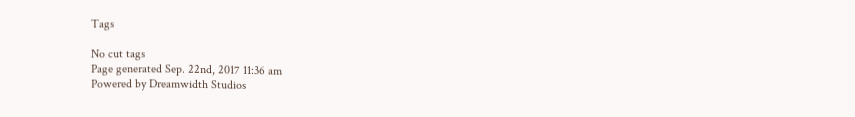Tags

No cut tags
Page generated Sep. 22nd, 2017 11:36 am
Powered by Dreamwidth Studios